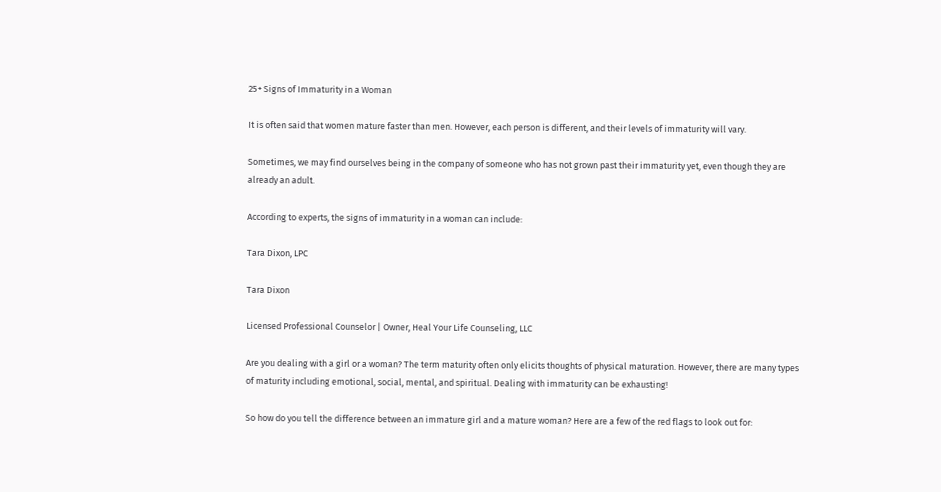25+ Signs of Immaturity in a Woman

It is often said that women mature faster than men. However, each person is different, and their levels of immaturity will vary.

Sometimes, we may find ourselves being in the company of someone who has not grown past their immaturity yet, even though they are already an adult.

According to experts, the signs of immaturity in a woman can include:

Tara Dixon, LPC

Tara Dixon

Licensed Professional Counselor | Owner, Heal Your Life Counseling, LLC

Are you dealing with a girl or a woman? The term maturity often only elicits thoughts of physical maturation. However, there are many types of maturity including emotional, social, mental, and spiritual. Dealing with immaturity can be exhausting!

So how do you tell the difference between an immature girl and a mature woman? Here are a few of the red flags to look out for: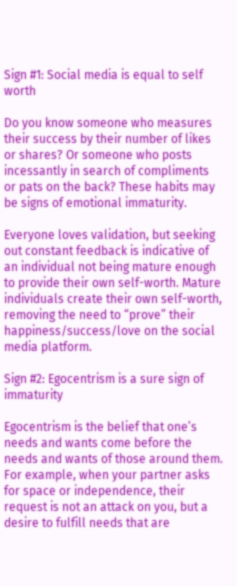Sign #1: Social media is equal to self worth

Do you know someone who measures their success by their number of likes or shares? Or someone who posts incessantly in search of compliments or pats on the back? These habits may be signs of emotional immaturity.

Everyone loves validation, but seeking out constant feedback is indicative of an individual not being mature enough to provide their own self-worth. Mature individuals create their own self-worth, removing the need to “prove” their happiness/success/love on the social media platform.

Sign #2: Egocentrism is a sure sign of immaturity

Egocentrism is the belief that one’s needs and wants come before the needs and wants of those around them. For example, when your partner asks for space or independence, their request is not an attack on you, but a desire to fulfill needs that are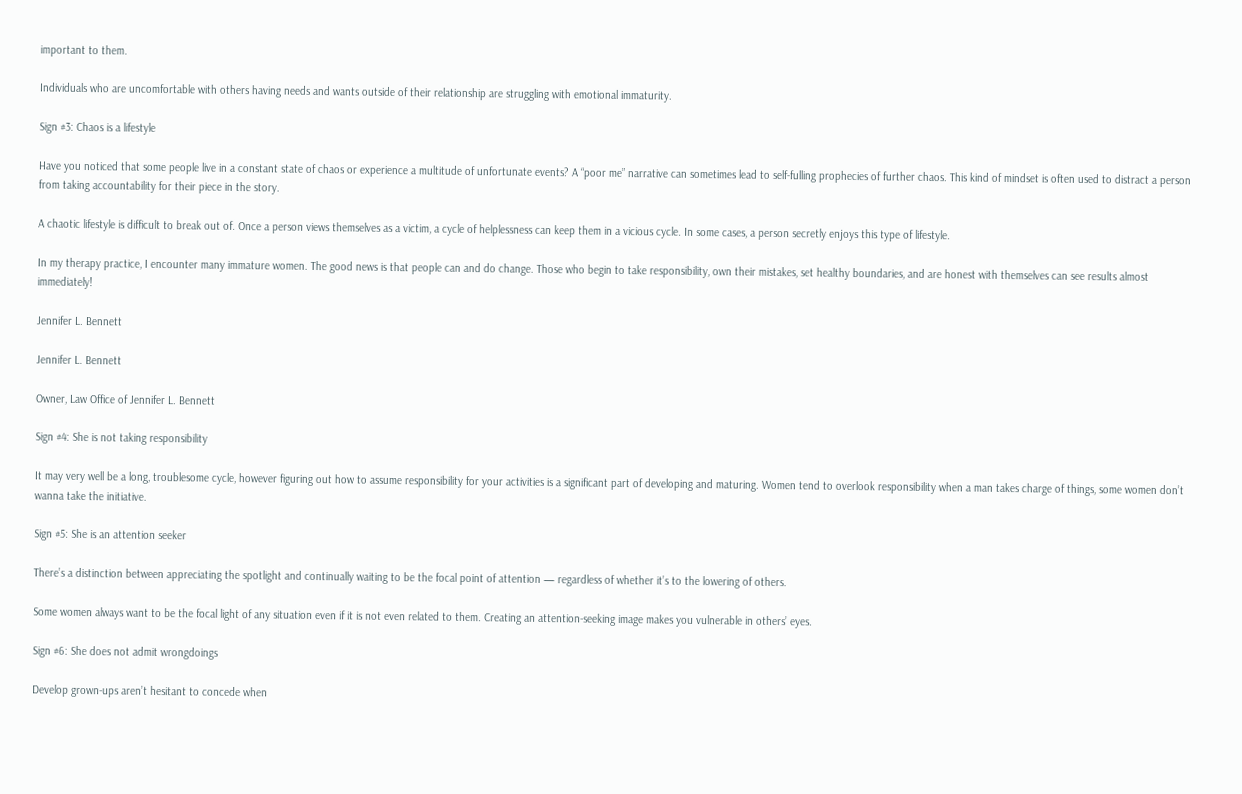important to them.

Individuals who are uncomfortable with others having needs and wants outside of their relationship are struggling with emotional immaturity.

Sign #3: Chaos is a lifestyle

Have you noticed that some people live in a constant state of chaos or experience a multitude of unfortunate events? A “poor me” narrative can sometimes lead to self-fulling prophecies of further chaos. This kind of mindset is often used to distract a person from taking accountability for their piece in the story.

A chaotic lifestyle is difficult to break out of. Once a person views themselves as a victim, a cycle of helplessness can keep them in a vicious cycle. In some cases, a person secretly enjoys this type of lifestyle.

In my therapy practice, I encounter many immature women. The good news is that people can and do change. Those who begin to take responsibility, own their mistakes, set healthy boundaries, and are honest with themselves can see results almost immediately!

Jennifer L. Bennett

Jennifer L. Bennett

Owner, Law Office of Jennifer L. Bennett

Sign #4: She is not taking responsibility

It may very well be a long, troublesome cycle, however figuring out how to assume responsibility for your activities is a significant part of developing and maturing. Women tend to overlook responsibility when a man takes charge of things, some women don’t wanna take the initiative.

Sign #5: She is an attention seeker

There’s a distinction between appreciating the spotlight and continually waiting to be the focal point of attention — regardless of whether it’s to the lowering of others.

Some women always want to be the focal light of any situation even if it is not even related to them. Creating an attention-seeking image makes you vulnerable in others’ eyes.

Sign #6: She does not admit wrongdoings

Develop grown-ups aren’t hesitant to concede when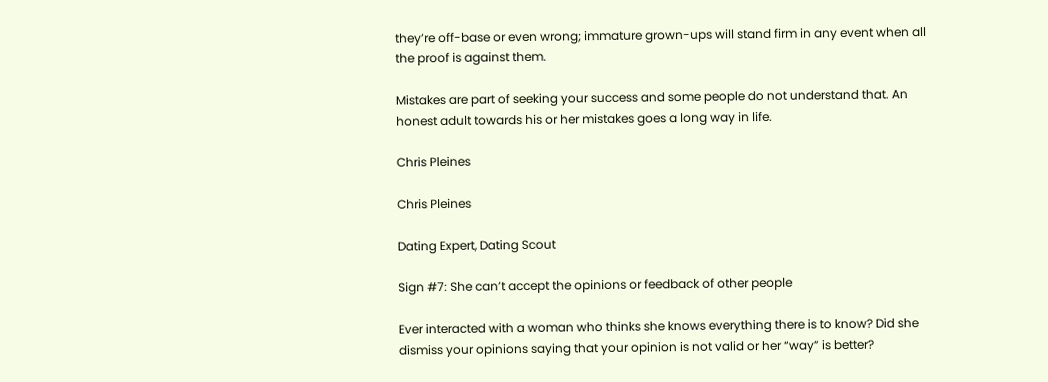they’re off-base or even wrong; immature grown-ups will stand firm in any event when all the proof is against them.

Mistakes are part of seeking your success and some people do not understand that. An honest adult towards his or her mistakes goes a long way in life.

Chris Pleines

Chris Pleines

Dating Expert, Dating Scout

Sign #7: She can’t accept the opinions or feedback of other people

Ever interacted with a woman who thinks she knows everything there is to know? Did she dismiss your opinions saying that your opinion is not valid or her “way” is better?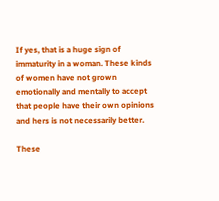If yes, that is a huge sign of immaturity in a woman. These kinds of women have not grown emotionally and mentally to accept that people have their own opinions and hers is not necessarily better.

These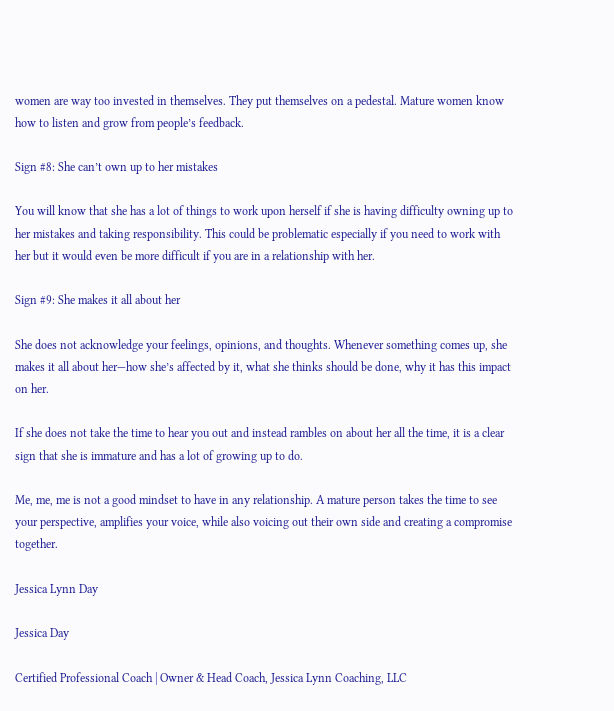women are way too invested in themselves. They put themselves on a pedestal. Mature women know how to listen and grow from people’s feedback.

Sign #8: She can’t own up to her mistakes

You will know that she has a lot of things to work upon herself if she is having difficulty owning up to her mistakes and taking responsibility. This could be problematic especially if you need to work with her but it would even be more difficult if you are in a relationship with her.

Sign #9: She makes it all about her

She does not acknowledge your feelings, opinions, and thoughts. Whenever something comes up, she makes it all about her—how she’s affected by it, what she thinks should be done, why it has this impact on her.

If she does not take the time to hear you out and instead rambles on about her all the time, it is a clear sign that she is immature and has a lot of growing up to do.

Me, me, me is not a good mindset to have in any relationship. A mature person takes the time to see your perspective, amplifies your voice, while also voicing out their own side and creating a compromise together.

Jessica Lynn Day

Jessica Day

Certified Professional Coach | Owner & Head Coach, Jessica Lynn Coaching, LLC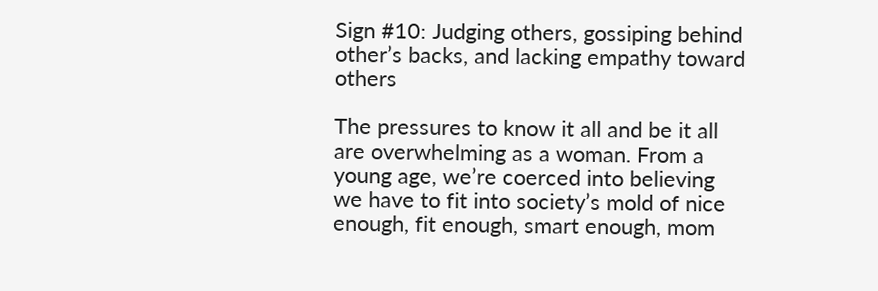Sign #10: Judging others, gossiping behind other’s backs, and lacking empathy toward others

The pressures to know it all and be it all are overwhelming as a woman. From a young age, we’re coerced into believing we have to fit into society’s mold of nice enough, fit enough, smart enough, mom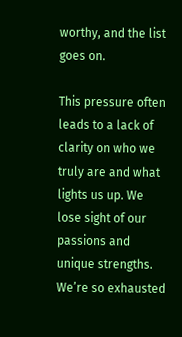worthy, and the list goes on.

This pressure often leads to a lack of clarity on who we truly are and what lights us up. We lose sight of our passions and unique strengths. We’re so exhausted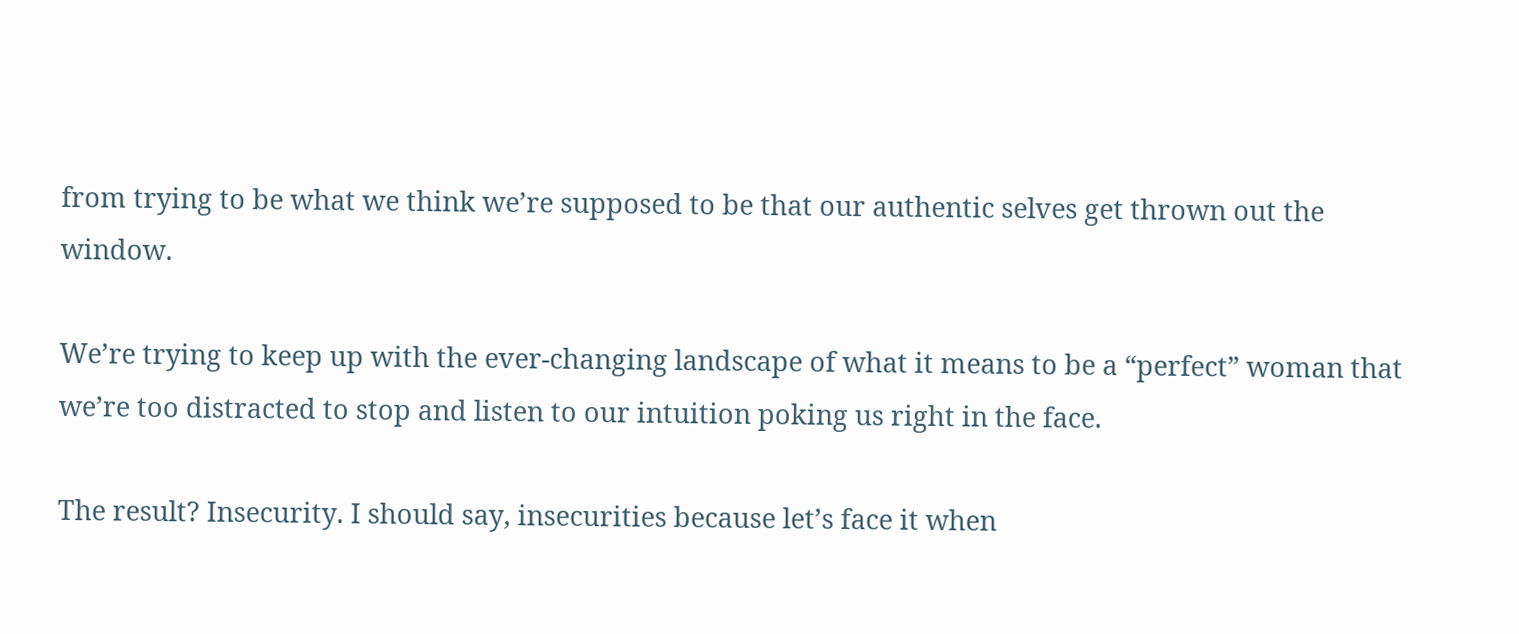from trying to be what we think we’re supposed to be that our authentic selves get thrown out the window.

We’re trying to keep up with the ever-changing landscape of what it means to be a “perfect” woman that we’re too distracted to stop and listen to our intuition poking us right in the face.

The result? Insecurity. I should say, insecurities because let’s face it when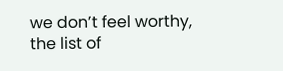we don’t feel worthy, the list of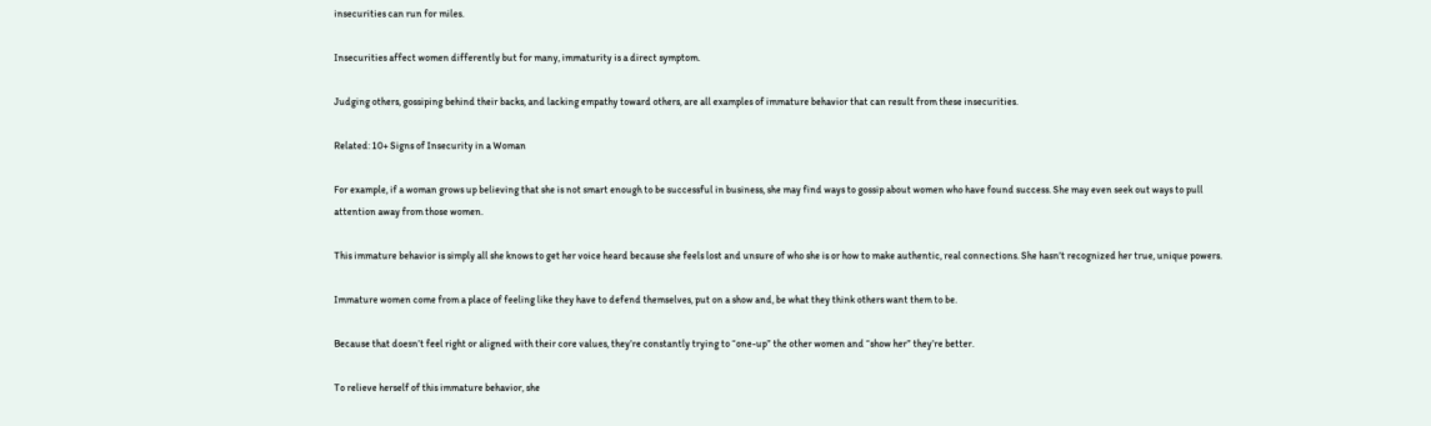insecurities can run for miles.

Insecurities affect women differently but for many, immaturity is a direct symptom.

Judging others, gossiping behind their backs, and lacking empathy toward others, are all examples of immature behavior that can result from these insecurities.

Related: 10+ Signs of Insecurity in a Woman

For example, if a woman grows up believing that she is not smart enough to be successful in business, she may find ways to gossip about women who have found success. She may even seek out ways to pull attention away from those women.

This immature behavior is simply all she knows to get her voice heard because she feels lost and unsure of who she is or how to make authentic, real connections. She hasn’t recognized her true, unique powers.

Immature women come from a place of feeling like they have to defend themselves, put on a show and, be what they think others want them to be.

Because that doesn’t feel right or aligned with their core values, they’re constantly trying to “one-up” the other women and “show her” they’re better.

To relieve herself of this immature behavior, she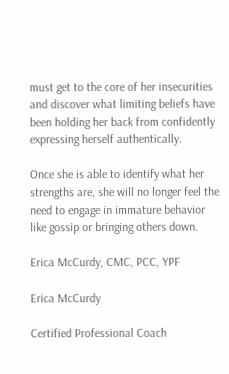must get to the core of her insecurities and discover what limiting beliefs have been holding her back from confidently expressing herself authentically.

Once she is able to identify what her strengths are, she will no longer feel the need to engage in immature behavior like gossip or bringing others down.

Erica McCurdy, CMC, PCC, YPF

Erica McCurdy

Certified Professional Coach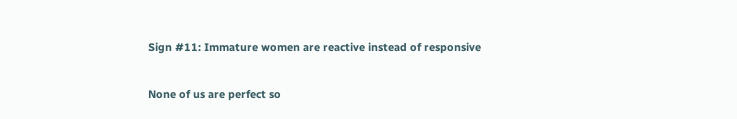Sign #11: Immature women are reactive instead of responsive

None of us are perfect so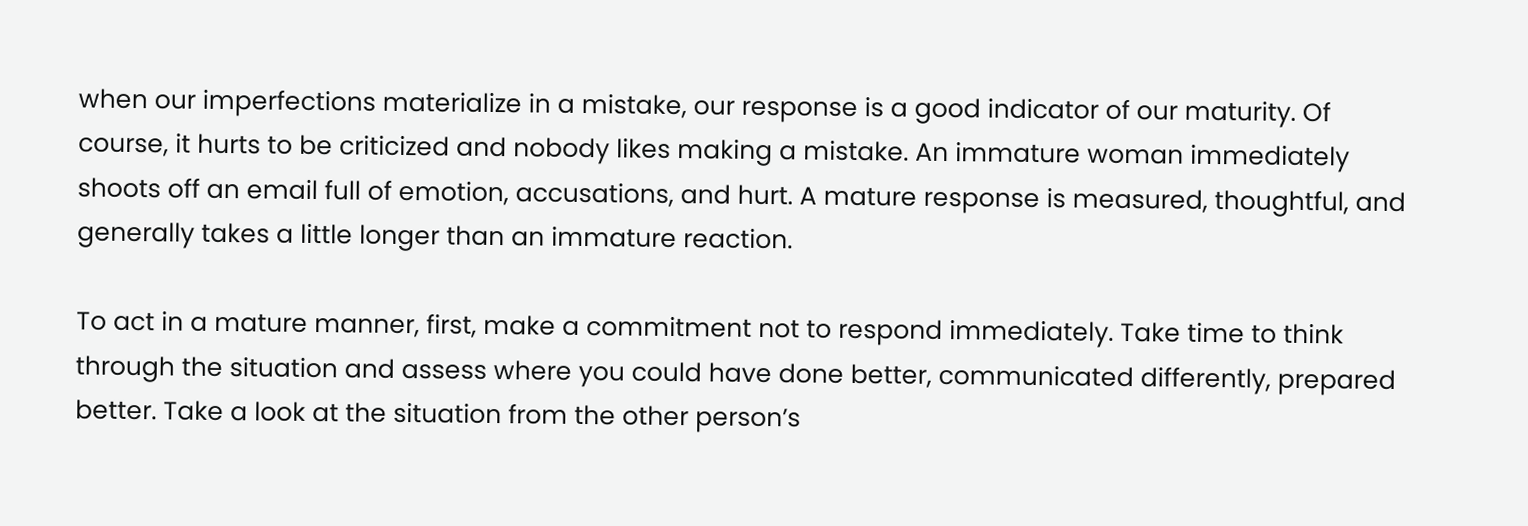when our imperfections materialize in a mistake, our response is a good indicator of our maturity. Of course, it hurts to be criticized and nobody likes making a mistake. An immature woman immediately shoots off an email full of emotion, accusations, and hurt. A mature response is measured, thoughtful, and generally takes a little longer than an immature reaction.

To act in a mature manner, first, make a commitment not to respond immediately. Take time to think through the situation and assess where you could have done better, communicated differently, prepared better. Take a look at the situation from the other person’s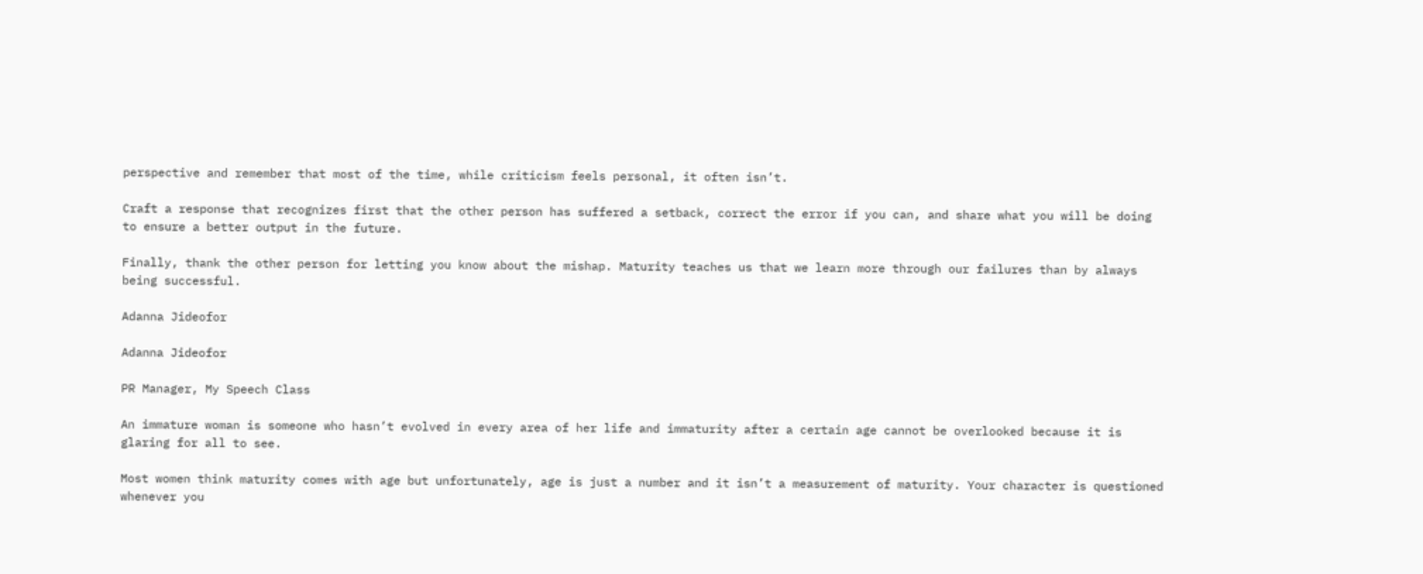perspective and remember that most of the time, while criticism feels personal, it often isn’t.

Craft a response that recognizes first that the other person has suffered a setback, correct the error if you can, and share what you will be doing to ensure a better output in the future.

Finally, thank the other person for letting you know about the mishap. Maturity teaches us that we learn more through our failures than by always being successful.

Adanna Jideofor

Adanna Jideofor

PR Manager, My Speech Class

An immature woman is someone who hasn’t evolved in every area of her life and immaturity after a certain age cannot be overlooked because it is glaring for all to see.

Most women think maturity comes with age but unfortunately, age is just a number and it isn’t a measurement of maturity. Your character is questioned whenever you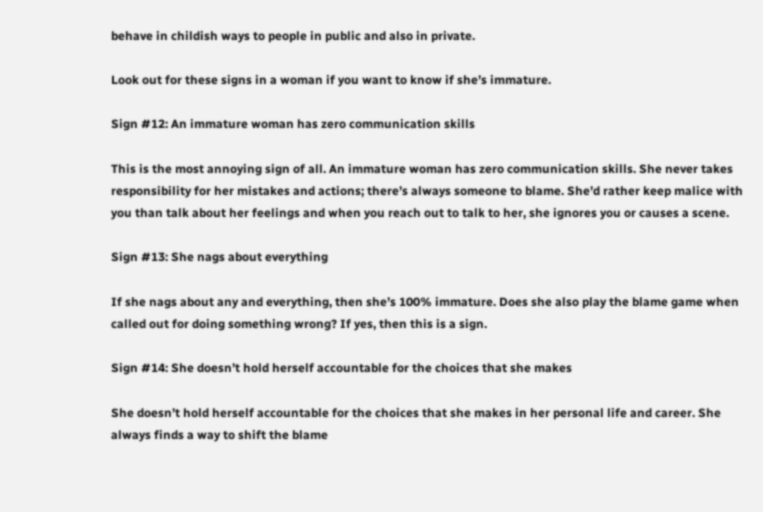behave in childish ways to people in public and also in private.

Look out for these signs in a woman if you want to know if she’s immature.

Sign #12: An immature woman has zero communication skills

This is the most annoying sign of all. An immature woman has zero communication skills. She never takes responsibility for her mistakes and actions; there’s always someone to blame. She’d rather keep malice with you than talk about her feelings and when you reach out to talk to her, she ignores you or causes a scene.

Sign #13: She nags about everything

If she nags about any and everything, then she’s 100% immature. Does she also play the blame game when called out for doing something wrong? If yes, then this is a sign.

Sign #14: She doesn’t hold herself accountable for the choices that she makes

She doesn’t hold herself accountable for the choices that she makes in her personal life and career. She always finds a way to shift the blame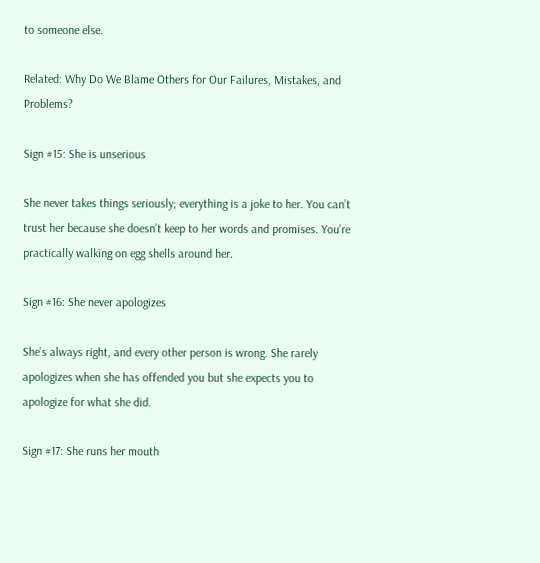to someone else.

Related: Why Do We Blame Others for Our Failures, Mistakes, and Problems?

Sign #15: She is unserious

She never takes things seriously; everything is a joke to her. You can’t trust her because she doesn’t keep to her words and promises. You’re practically walking on egg shells around her.

Sign #16: She never apologizes

She’s always right, and every other person is wrong. She rarely apologizes when she has offended you but she expects you to apologize for what she did.

Sign #17: She runs her mouth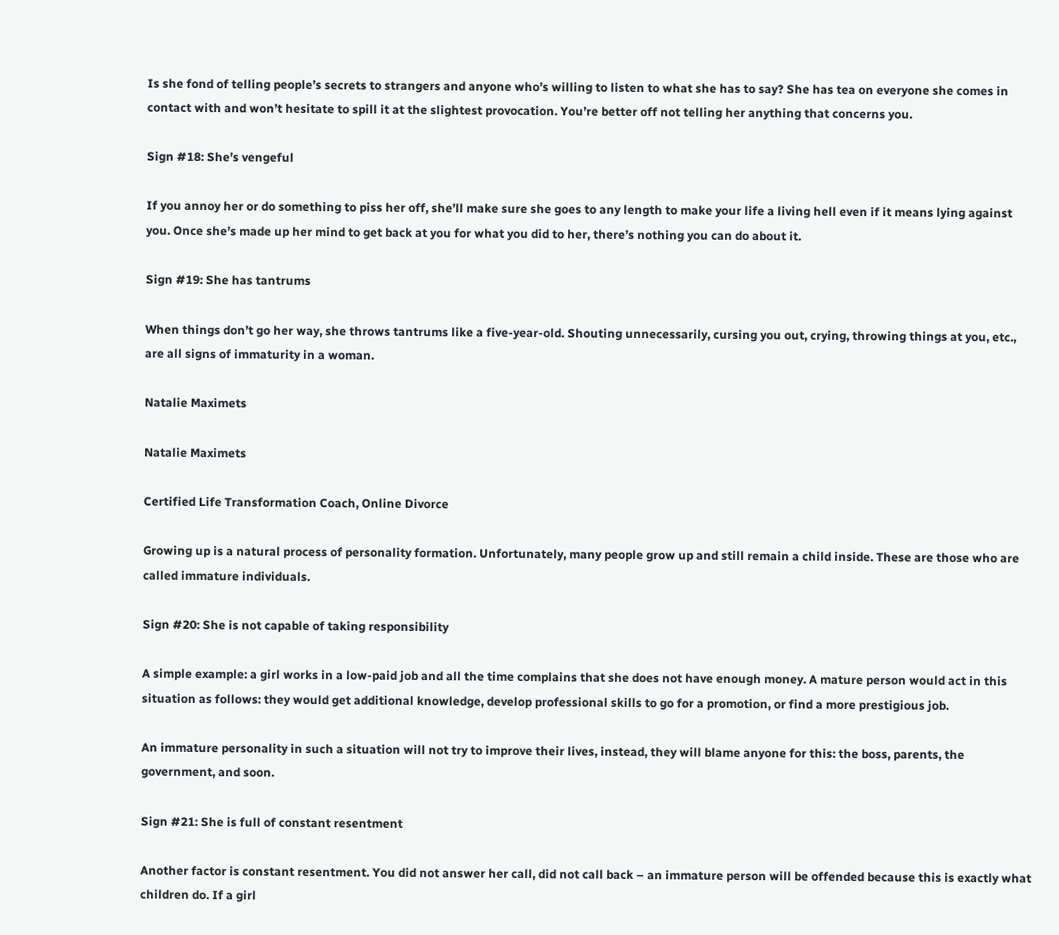Is she fond of telling people’s secrets to strangers and anyone who’s willing to listen to what she has to say? She has tea on everyone she comes in contact with and won’t hesitate to spill it at the slightest provocation. You’re better off not telling her anything that concerns you.

Sign #18: She’s vengeful

If you annoy her or do something to piss her off, she’ll make sure she goes to any length to make your life a living hell even if it means lying against you. Once she’s made up her mind to get back at you for what you did to her, there’s nothing you can do about it.

Sign #19: She has tantrums

When things don’t go her way, she throws tantrums like a five-year-old. Shouting unnecessarily, cursing you out, crying, throwing things at you, etc., are all signs of immaturity in a woman.

Natalie Maximets

Natalie Maximets

Certified Life Transformation Coach, Online Divorce

Growing up is a natural process of personality formation. Unfortunately, many people grow up and still remain a child inside. These are those who are called immature individuals.

Sign #20: She is not capable of taking responsibility

A simple example: a girl works in a low-paid job and all the time complains that she does not have enough money. A mature person would act in this situation as follows: they would get additional knowledge, develop professional skills to go for a promotion, or find a more prestigious job.

An immature personality in such a situation will not try to improve their lives, instead, they will blame anyone for this: the boss, parents, the government, and soon.

Sign #21: She is full of constant resentment

Another factor is constant resentment. You did not answer her call, did not call back – an immature person will be offended because this is exactly what children do. If a girl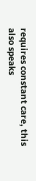requires constant care, this also speaks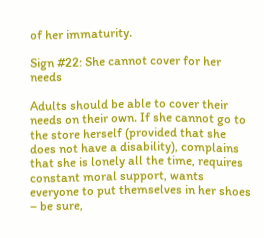of her immaturity.

Sign #22: She cannot cover for her needs

Adults should be able to cover their needs on their own. If she cannot go to the store herself (provided that she does not have a disability), complains that she is lonely all the time, requires constant moral support, wants everyone to put themselves in her shoes – be sure,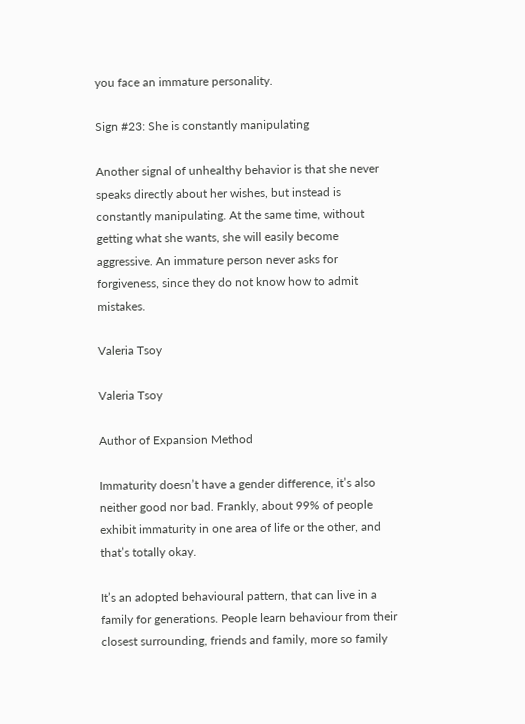you face an immature personality.

Sign #23: She is constantly manipulating

Another signal of unhealthy behavior is that she never speaks directly about her wishes, but instead is constantly manipulating. At the same time, without getting what she wants, she will easily become aggressive. An immature person never asks for forgiveness, since they do not know how to admit mistakes.

Valeria Tsoy

Valeria Tsoy

Author of Expansion Method

Immaturity doesn’t have a gender difference, it’s also neither good nor bad. Frankly, about 99% of people exhibit immaturity in one area of life or the other, and that’s totally okay.

It’s an adopted behavioural pattern, that can live in a family for generations. People learn behaviour from their closest surrounding, friends and family, more so family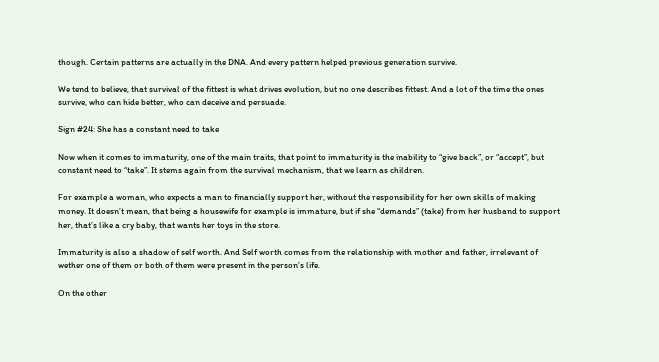though. Certain patterns are actually in the DNA. And every pattern helped previous generation survive.

We tend to believe, that survival of the fittest is what drives evolution, but no one describes fittest. And a lot of the time the ones survive, who can hide better, who can deceive and persuade.

Sign #24: She has a constant need to take

Now when it comes to immaturity, one of the main traits, that point to immaturity is the inability to “give back”, or “accept”, but constant need to “take”. It stems again from the survival mechanism, that we learn as children.

For example a woman, who expects a man to financially support her, without the responsibility for her own skills of making money. It doesn’t mean, that being a housewife for example is immature, but if she “demands” (take) from her husband to support her, that’s like a cry baby, that wants her toys in the store.

Immaturity is also a shadow of self worth. And Self worth comes from the relationship with mother and father, irrelevant of wether one of them or both of them were present in the person’s life.

On the other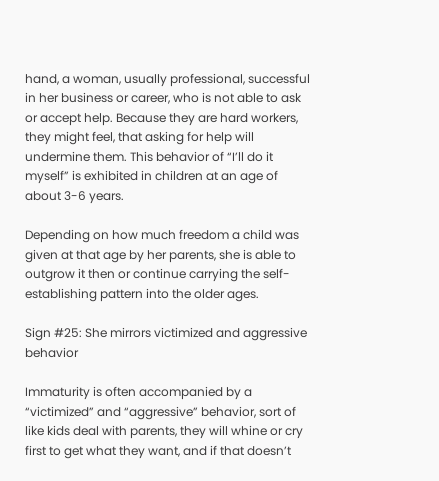hand, a woman, usually professional, successful in her business or career, who is not able to ask or accept help. Because they are hard workers, they might feel, that asking for help will undermine them. This behavior of “I’ll do it myself” is exhibited in children at an age of about 3-6 years.

Depending on how much freedom a child was given at that age by her parents, she is able to outgrow it then or continue carrying the self-establishing pattern into the older ages.

Sign #25: She mirrors victimized and aggressive behavior

Immaturity is often accompanied by a “victimized” and “aggressive” behavior, sort of like kids deal with parents, they will whine or cry first to get what they want, and if that doesn’t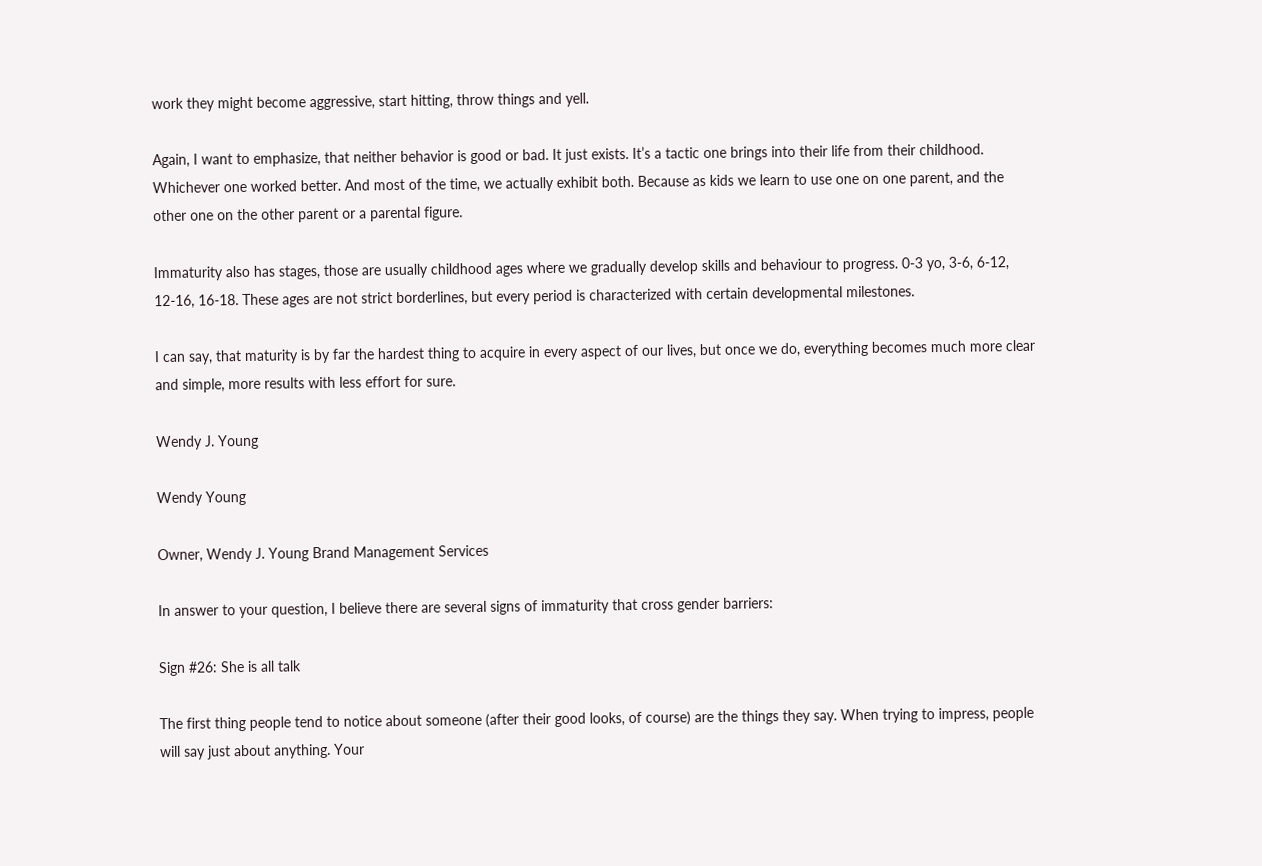work they might become aggressive, start hitting, throw things and yell.

Again, I want to emphasize, that neither behavior is good or bad. It just exists. It’s a tactic one brings into their life from their childhood. Whichever one worked better. And most of the time, we actually exhibit both. Because as kids we learn to use one on one parent, and the other one on the other parent or a parental figure.

Immaturity also has stages, those are usually childhood ages where we gradually develop skills and behaviour to progress. 0-3 yo, 3-6, 6-12, 12-16, 16-18. These ages are not strict borderlines, but every period is characterized with certain developmental milestones.

I can say, that maturity is by far the hardest thing to acquire in every aspect of our lives, but once we do, everything becomes much more clear and simple, more results with less effort for sure.

Wendy J. Young

Wendy Young

Owner, Wendy J. Young Brand Management Services

In answer to your question, I believe there are several signs of immaturity that cross gender barriers:

Sign #26: She is all talk

The first thing people tend to notice about someone (after their good looks, of course) are the things they say. When trying to impress, people will say just about anything. Your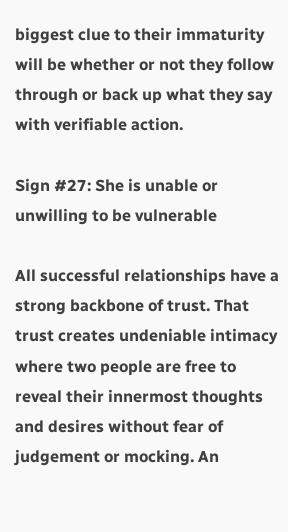biggest clue to their immaturity will be whether or not they follow through or back up what they say with verifiable action.

Sign #27: She is unable or unwilling to be vulnerable

All successful relationships have a strong backbone of trust. That trust creates undeniable intimacy where two people are free to reveal their innermost thoughts and desires without fear of judgement or mocking. An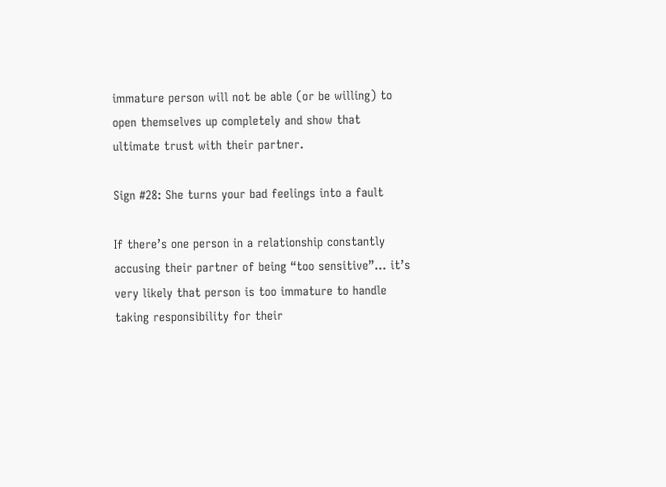immature person will not be able (or be willing) to open themselves up completely and show that ultimate trust with their partner.

Sign #28: She turns your bad feelings into a fault

If there’s one person in a relationship constantly accusing their partner of being “too sensitive”… it’s very likely that person is too immature to handle taking responsibility for their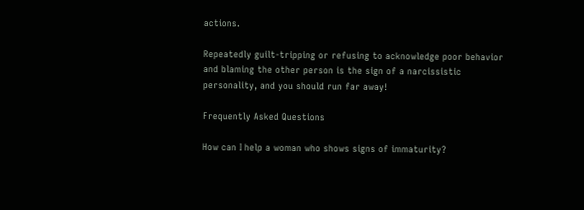actions.

Repeatedly guilt-tripping or refusing to acknowledge poor behavior and blaming the other person is the sign of a narcissistic personality, and you should run far away!

Frequently Asked Questions

How can I help a woman who shows signs of immaturity?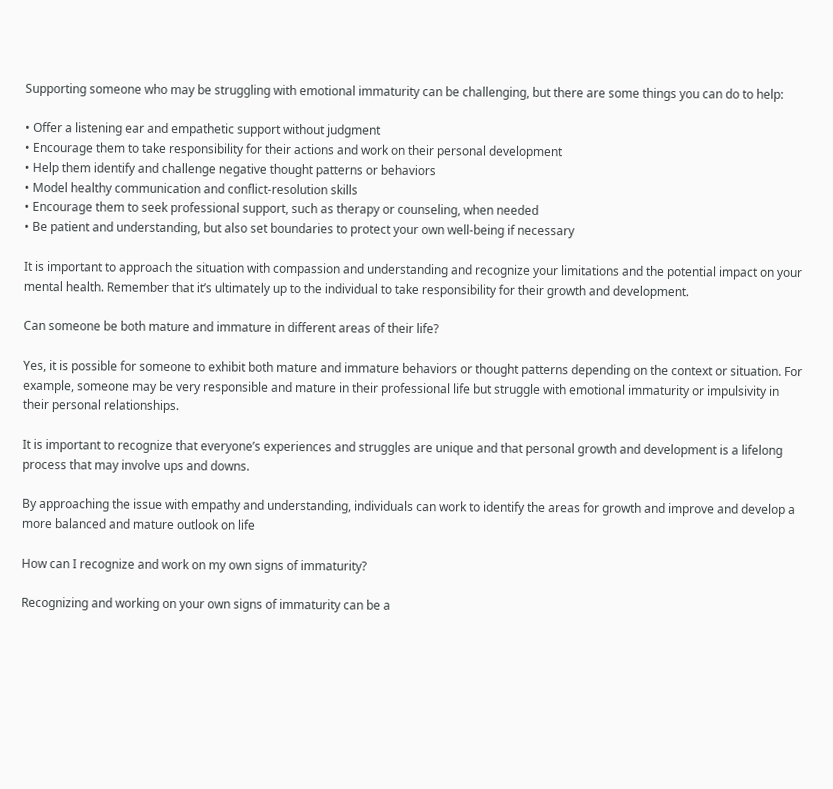Supporting someone who may be struggling with emotional immaturity can be challenging, but there are some things you can do to help:

• Offer a listening ear and empathetic support without judgment
• Encourage them to take responsibility for their actions and work on their personal development
• Help them identify and challenge negative thought patterns or behaviors
• Model healthy communication and conflict-resolution skills
• Encourage them to seek professional support, such as therapy or counseling, when needed
• Be patient and understanding, but also set boundaries to protect your own well-being if necessary

It is important to approach the situation with compassion and understanding and recognize your limitations and the potential impact on your mental health. Remember that it’s ultimately up to the individual to take responsibility for their growth and development.

Can someone be both mature and immature in different areas of their life?

Yes, it is possible for someone to exhibit both mature and immature behaviors or thought patterns depending on the context or situation. For example, someone may be very responsible and mature in their professional life but struggle with emotional immaturity or impulsivity in their personal relationships.

It is important to recognize that everyone’s experiences and struggles are unique and that personal growth and development is a lifelong process that may involve ups and downs.

By approaching the issue with empathy and understanding, individuals can work to identify the areas for growth and improve and develop a more balanced and mature outlook on life

How can I recognize and work on my own signs of immaturity?

Recognizing and working on your own signs of immaturity can be a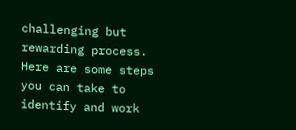challenging but rewarding process. Here are some steps you can take to identify and work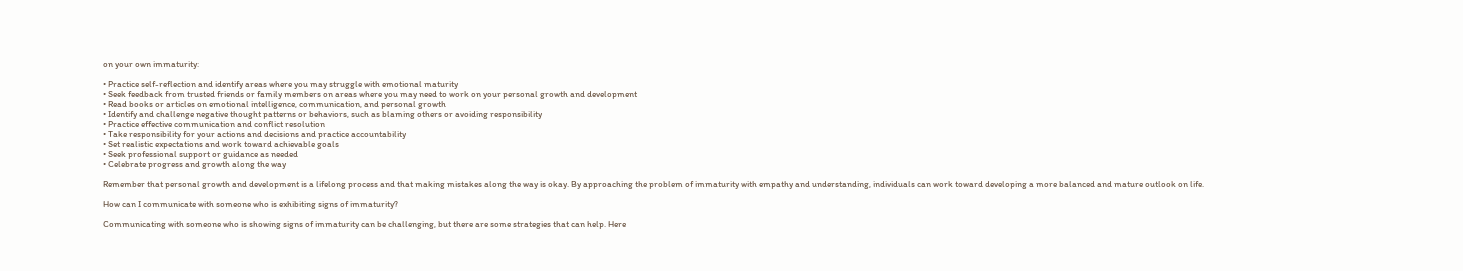on your own immaturity:

• Practice self-reflection and identify areas where you may struggle with emotional maturity
• Seek feedback from trusted friends or family members on areas where you may need to work on your personal growth and development
• Read books or articles on emotional intelligence, communication, and personal growth
• Identify and challenge negative thought patterns or behaviors, such as blaming others or avoiding responsibility
• Practice effective communication and conflict resolution
• Take responsibility for your actions and decisions and practice accountability
• Set realistic expectations and work toward achievable goals
• Seek professional support or guidance as needed
• Celebrate progress and growth along the way

Remember that personal growth and development is a lifelong process and that making mistakes along the way is okay. By approaching the problem of immaturity with empathy and understanding, individuals can work toward developing a more balanced and mature outlook on life.

How can I communicate with someone who is exhibiting signs of immaturity?

Communicating with someone who is showing signs of immaturity can be challenging, but there are some strategies that can help. Here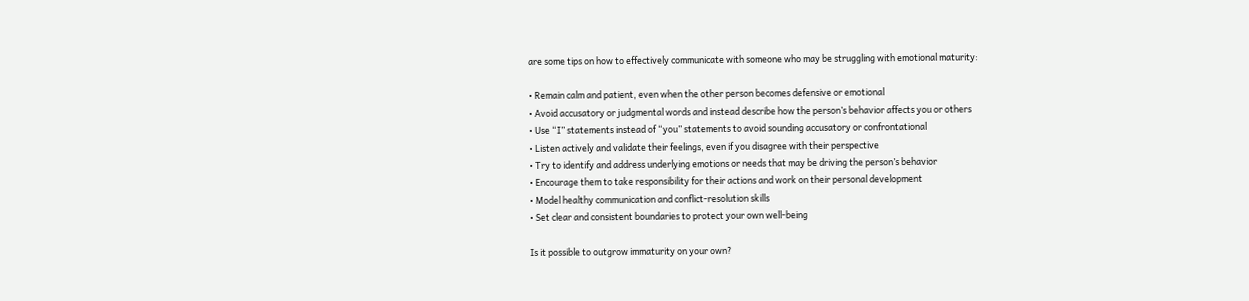are some tips on how to effectively communicate with someone who may be struggling with emotional maturity:

• Remain calm and patient, even when the other person becomes defensive or emotional
• Avoid accusatory or judgmental words and instead describe how the person’s behavior affects you or others
• Use “I” statements instead of “you” statements to avoid sounding accusatory or confrontational
• Listen actively and validate their feelings, even if you disagree with their perspective
• Try to identify and address underlying emotions or needs that may be driving the person’s behavior
• Encourage them to take responsibility for their actions and work on their personal development
• Model healthy communication and conflict-resolution skills
• Set clear and consistent boundaries to protect your own well-being

Is it possible to outgrow immaturity on your own?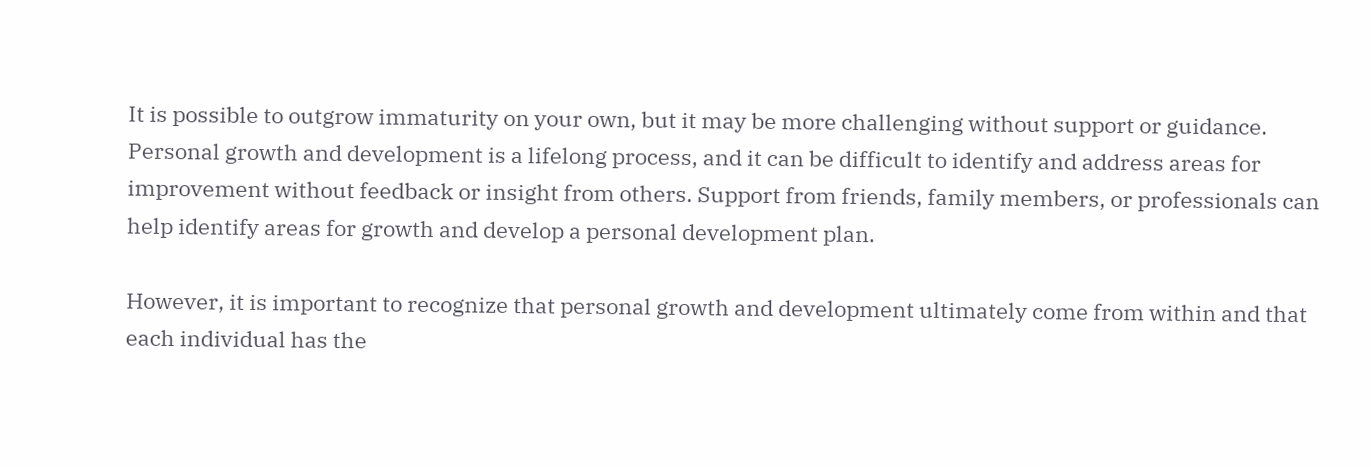It is possible to outgrow immaturity on your own, but it may be more challenging without support or guidance. Personal growth and development is a lifelong process, and it can be difficult to identify and address areas for improvement without feedback or insight from others. Support from friends, family members, or professionals can help identify areas for growth and develop a personal development plan.

However, it is important to recognize that personal growth and development ultimately come from within and that each individual has the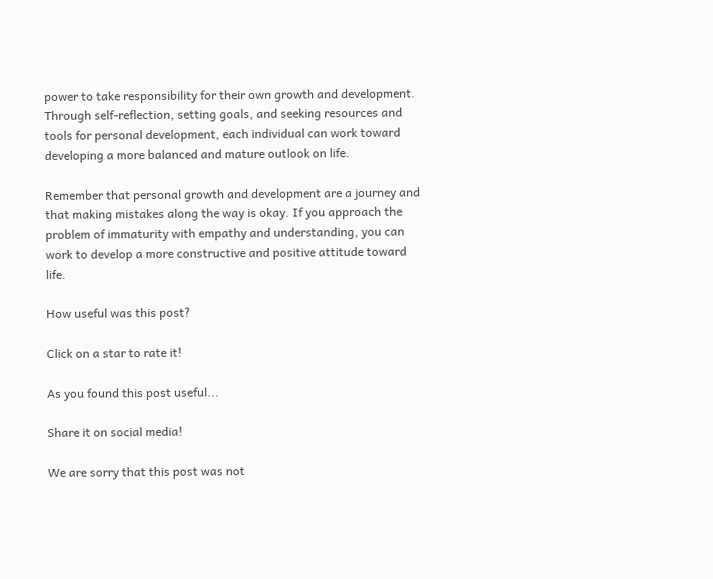power to take responsibility for their own growth and development. Through self-reflection, setting goals, and seeking resources and tools for personal development, each individual can work toward developing a more balanced and mature outlook on life.

Remember that personal growth and development are a journey and that making mistakes along the way is okay. If you approach the problem of immaturity with empathy and understanding, you can work to develop a more constructive and positive attitude toward life.

How useful was this post?

Click on a star to rate it!

As you found this post useful...

Share it on social media!

We are sorry that this post was not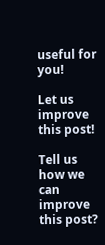useful for you!

Let us improve this post!

Tell us how we can improve this post?